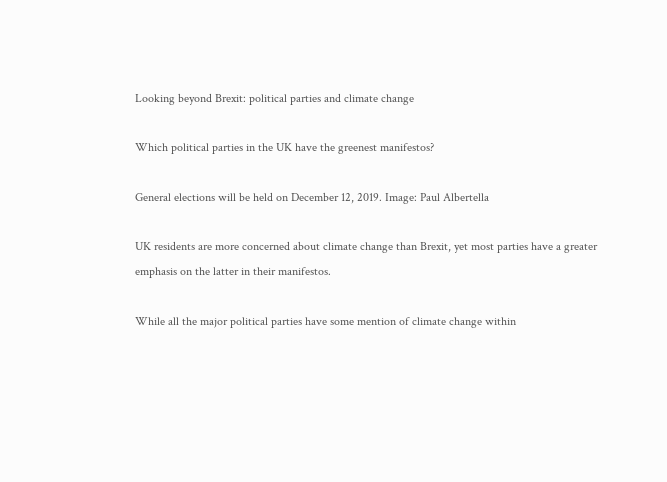Looking beyond Brexit: political parties and climate change

Which political parties in the UK have the greenest manifestos?

General elections will be held on December 12, 2019. Image: Paul Albertella

UK residents are more concerned about climate change than Brexit, yet most parties have a greater emphasis on the latter in their manifestos.

While all the major political parties have some mention of climate change within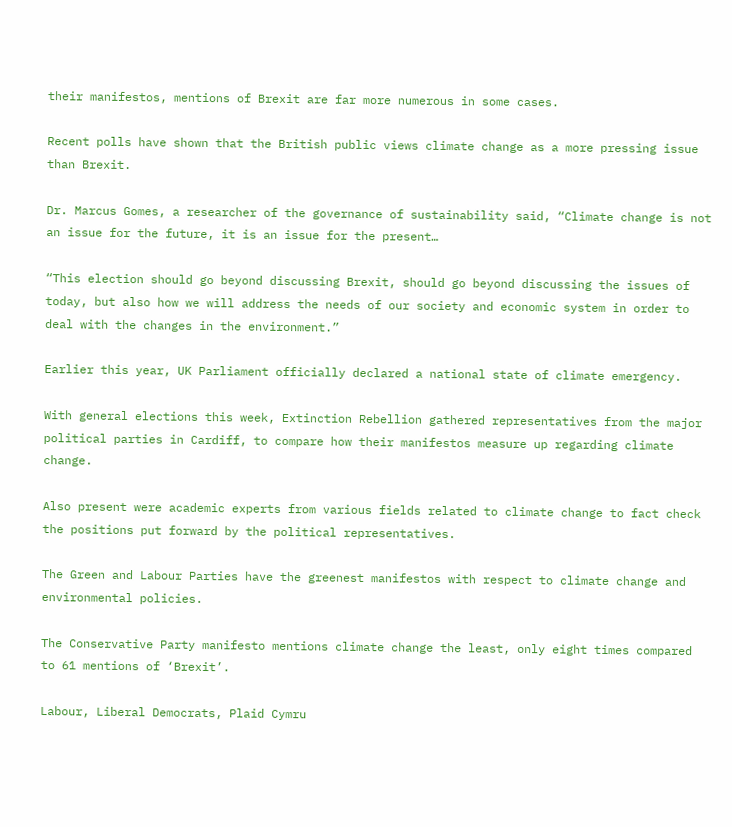their manifestos, mentions of Brexit are far more numerous in some cases.

Recent polls have shown that the British public views climate change as a more pressing issue than Brexit.

Dr. Marcus Gomes, a researcher of the governance of sustainability said, “Climate change is not an issue for the future, it is an issue for the present…

“This election should go beyond discussing Brexit, should go beyond discussing the issues of today, but also how we will address the needs of our society and economic system in order to deal with the changes in the environment.”

Earlier this year, UK Parliament officially declared a national state of climate emergency.

With general elections this week, Extinction Rebellion gathered representatives from the major political parties in Cardiff, to compare how their manifestos measure up regarding climate change.

Also present were academic experts from various fields related to climate change to fact check the positions put forward by the political representatives.

The Green and Labour Parties have the greenest manifestos with respect to climate change and environmental policies.

The Conservative Party manifesto mentions climate change the least, only eight times compared to 61 mentions of ‘Brexit’.

Labour, Liberal Democrats, Plaid Cymru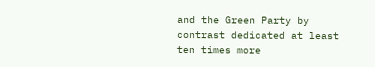and the Green Party by contrast dedicated at least ten times more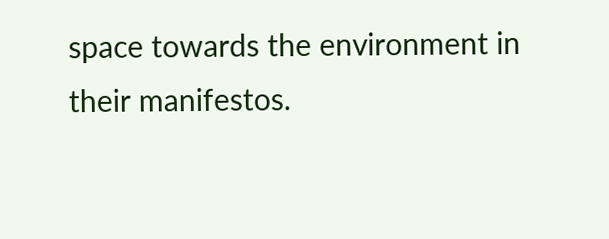space towards the environment in their manifestos.